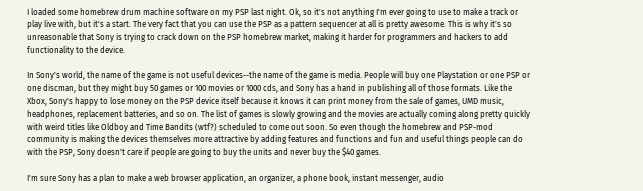I loaded some homebrew drum machine software on my PSP last night. Ok, so it's not anything I'm ever going to use to make a track or play live with, but it's a start. The very fact that you can use the PSP as a pattern sequencer at all is pretty awesome. This is why it's so unreasonable that Sony is trying to crack down on the PSP homebrew market, making it harder for programmers and hackers to add functionality to the device.

In Sony's world, the name of the game is not useful devices--the name of the game is media. People will buy one Playstation or one PSP or one discman, but they might buy 50 games or 100 movies or 1000 cds, and Sony has a hand in publishing all of those formats. Like the Xbox, Sony's happy to lose money on the PSP device itself because it knows it can print money from the sale of games, UMD music, headphones, replacement batteries, and so on. The list of games is slowly growing and the movies are actually coming along pretty quickly with weird titles like Oldboy and Time Bandits (wtf?) scheduled to come out soon. So even though the homebrew and PSP-mod community is making the devices themselves more attractive by adding features and functions and fun and useful things people can do with the PSP, Sony doesn't care if people are going to buy the units and never buy the $40 games.

I'm sure Sony has a plan to make a web browser application, an organizer, a phone book, instant messenger, audio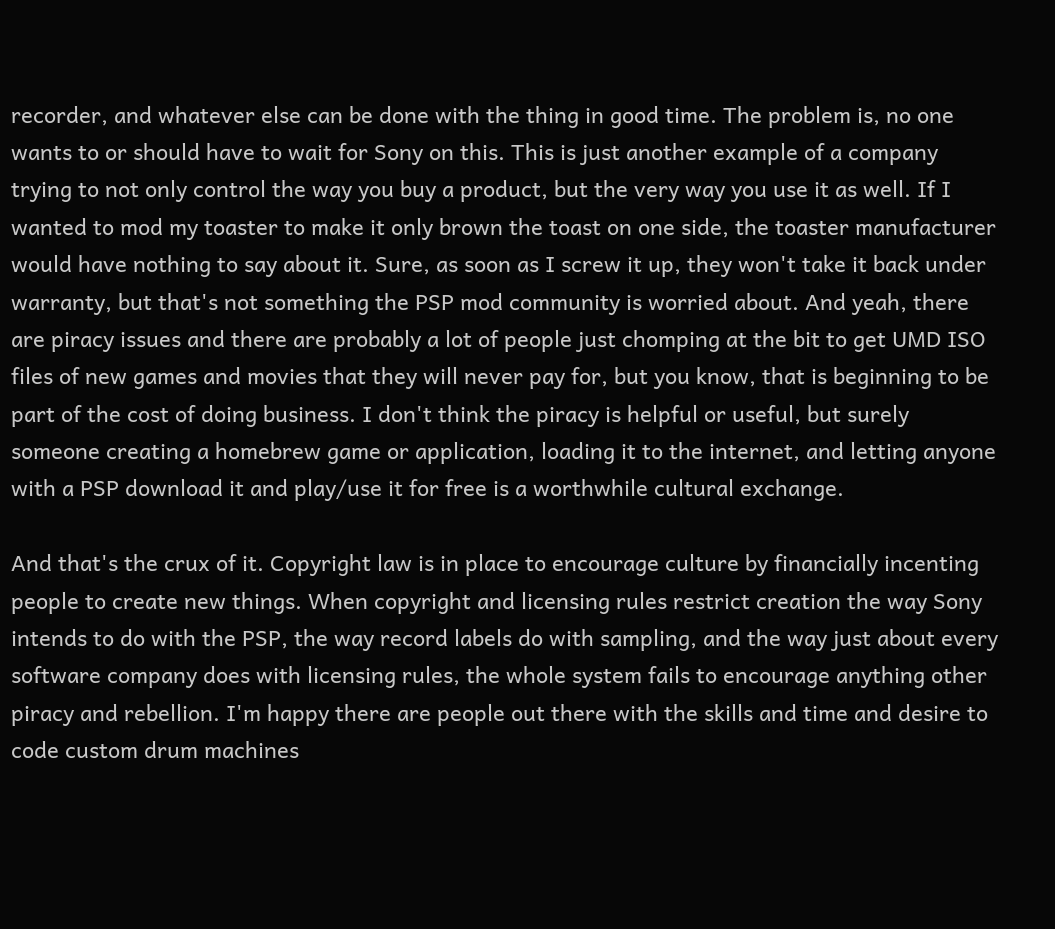recorder, and whatever else can be done with the thing in good time. The problem is, no one wants to or should have to wait for Sony on this. This is just another example of a company trying to not only control the way you buy a product, but the very way you use it as well. If I wanted to mod my toaster to make it only brown the toast on one side, the toaster manufacturer would have nothing to say about it. Sure, as soon as I screw it up, they won't take it back under warranty, but that's not something the PSP mod community is worried about. And yeah, there are piracy issues and there are probably a lot of people just chomping at the bit to get UMD ISO files of new games and movies that they will never pay for, but you know, that is beginning to be part of the cost of doing business. I don't think the piracy is helpful or useful, but surely someone creating a homebrew game or application, loading it to the internet, and letting anyone with a PSP download it and play/use it for free is a worthwhile cultural exchange.

And that's the crux of it. Copyright law is in place to encourage culture by financially incenting people to create new things. When copyright and licensing rules restrict creation the way Sony intends to do with the PSP, the way record labels do with sampling, and the way just about every software company does with licensing rules, the whole system fails to encourage anything other piracy and rebellion. I'm happy there are people out there with the skills and time and desire to code custom drum machines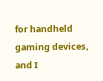for handheld gaming devices, and I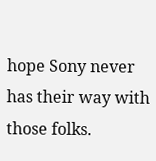hope Sony never has their way with those folks.